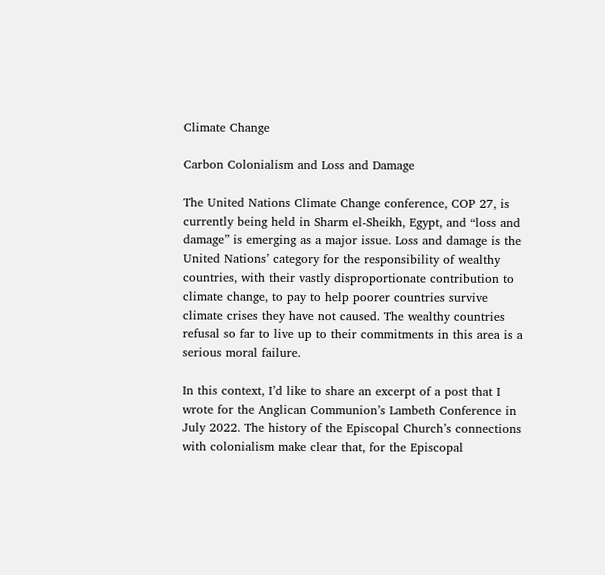Climate Change

Carbon Colonialism and Loss and Damage

The United Nations Climate Change conference, COP 27, is currently being held in Sharm el-Sheikh, Egypt, and “loss and damage” is emerging as a major issue. Loss and damage is the United Nations’ category for the responsibility of wealthy countries, with their vastly disproportionate contribution to climate change, to pay to help poorer countries survive climate crises they have not caused. The wealthy countries refusal so far to live up to their commitments in this area is a serious moral failure.

In this context, I’d like to share an excerpt of a post that I wrote for the Anglican Communion’s Lambeth Conference in July 2022. The history of the Episcopal Church’s connections with colonialism make clear that, for the Episcopal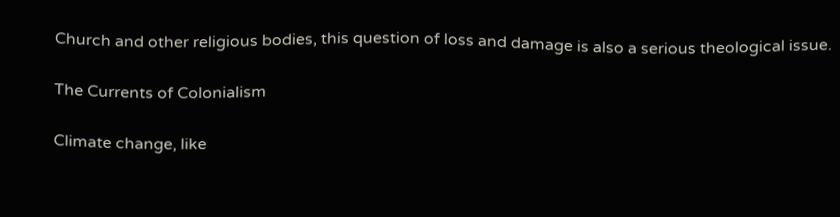Church and other religious bodies, this question of loss and damage is also a serious theological issue.

The Currents of Colonialism

Climate change, like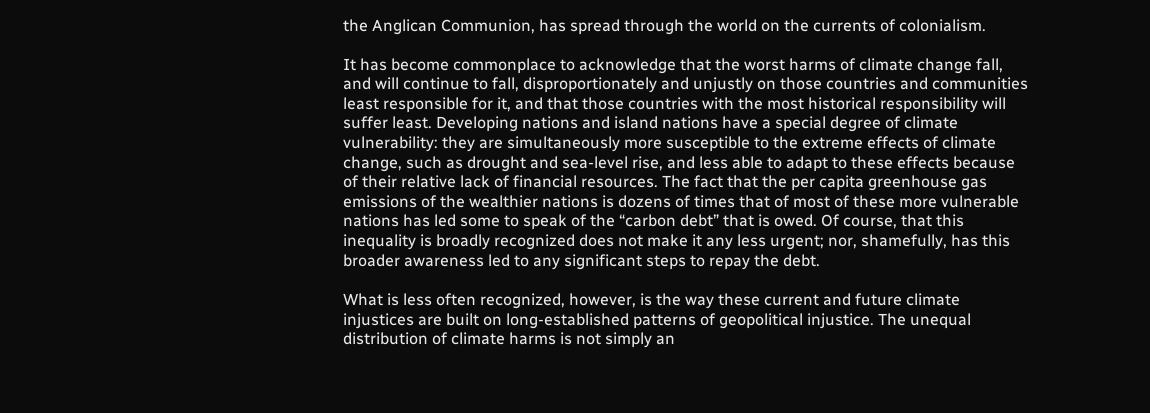the Anglican Communion, has spread through the world on the currents of colonialism.

It has become commonplace to acknowledge that the worst harms of climate change fall, and will continue to fall, disproportionately and unjustly on those countries and communities least responsible for it, and that those countries with the most historical responsibility will suffer least. Developing nations and island nations have a special degree of climate vulnerability: they are simultaneously more susceptible to the extreme effects of climate change, such as drought and sea-level rise, and less able to adapt to these effects because of their relative lack of financial resources. The fact that the per capita greenhouse gas emissions of the wealthier nations is dozens of times that of most of these more vulnerable nations has led some to speak of the “carbon debt” that is owed. Of course, that this inequality is broadly recognized does not make it any less urgent; nor, shamefully, has this broader awareness led to any significant steps to repay the debt.

What is less often recognized, however, is the way these current and future climate injustices are built on long-established patterns of geopolitical injustice. The unequal distribution of climate harms is not simply an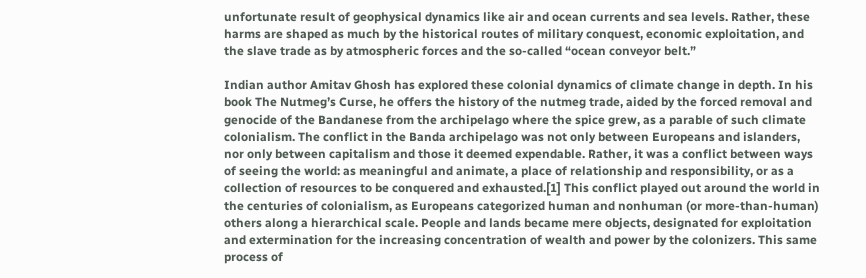unfortunate result of geophysical dynamics like air and ocean currents and sea levels. Rather, these harms are shaped as much by the historical routes of military conquest, economic exploitation, and the slave trade as by atmospheric forces and the so-called “ocean conveyor belt.”

Indian author Amitav Ghosh has explored these colonial dynamics of climate change in depth. In his book The Nutmeg’s Curse, he offers the history of the nutmeg trade, aided by the forced removal and genocide of the Bandanese from the archipelago where the spice grew, as a parable of such climate colonialism. The conflict in the Banda archipelago was not only between Europeans and islanders, nor only between capitalism and those it deemed expendable. Rather, it was a conflict between ways of seeing the world: as meaningful and animate, a place of relationship and responsibility, or as a collection of resources to be conquered and exhausted.[1] This conflict played out around the world in the centuries of colonialism, as Europeans categorized human and nonhuman (or more-than-human) others along a hierarchical scale. People and lands became mere objects, designated for exploitation and extermination for the increasing concentration of wealth and power by the colonizers. This same process of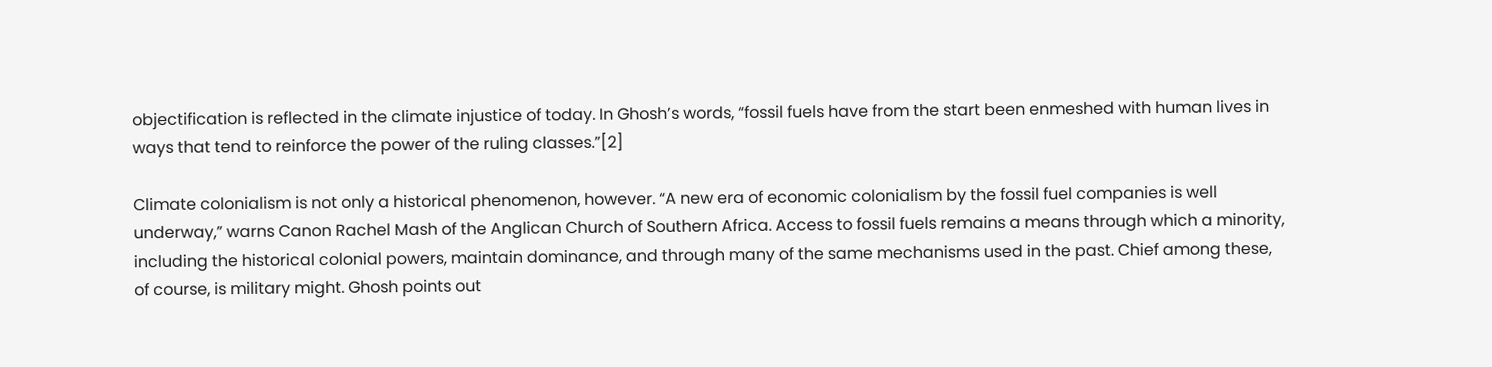objectification is reflected in the climate injustice of today. In Ghosh’s words, “fossil fuels have from the start been enmeshed with human lives in ways that tend to reinforce the power of the ruling classes.”[2]

Climate colonialism is not only a historical phenomenon, however. “A new era of economic colonialism by the fossil fuel companies is well underway,” warns Canon Rachel Mash of the Anglican Church of Southern Africa. Access to fossil fuels remains a means through which a minority, including the historical colonial powers, maintain dominance, and through many of the same mechanisms used in the past. Chief among these, of course, is military might. Ghosh points out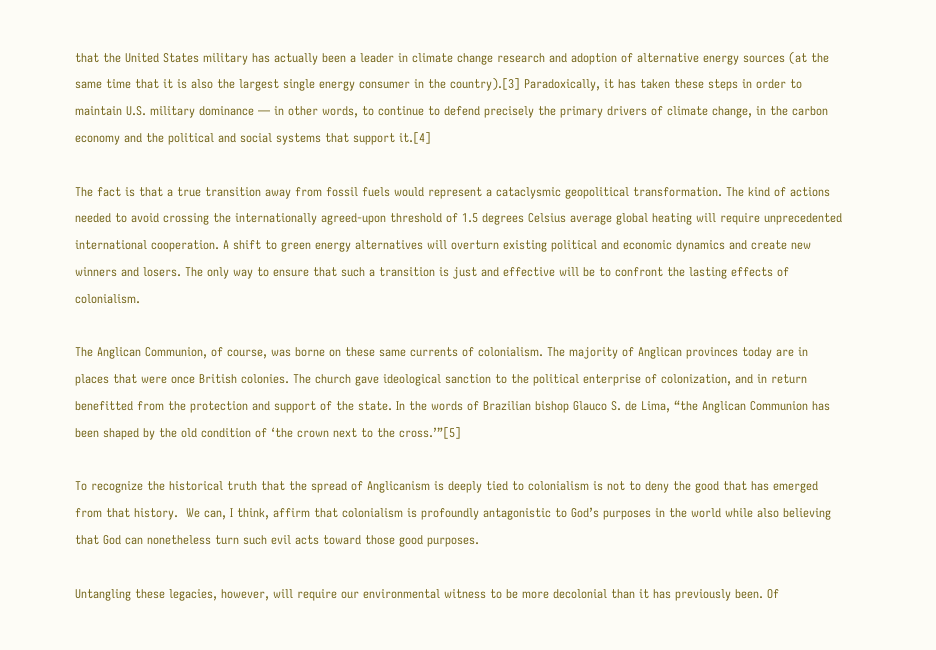that the United States military has actually been a leader in climate change research and adoption of alternative energy sources (at the same time that it is also the largest single energy consumer in the country).[3] Paradoxically, it has taken these steps in order to maintain U.S. military dominance — in other words, to continue to defend precisely the primary drivers of climate change, in the carbon economy and the political and social systems that support it.[4]

The fact is that a true transition away from fossil fuels would represent a cataclysmic geopolitical transformation. The kind of actions needed to avoid crossing the internationally agreed-upon threshold of 1.5 degrees Celsius average global heating will require unprecedented international cooperation. A shift to green energy alternatives will overturn existing political and economic dynamics and create new winners and losers. The only way to ensure that such a transition is just and effective will be to confront the lasting effects of colonialism.

The Anglican Communion, of course, was borne on these same currents of colonialism. The majority of Anglican provinces today are in places that were once British colonies. The church gave ideological sanction to the political enterprise of colonization, and in return benefitted from the protection and support of the state. In the words of Brazilian bishop Glauco S. de Lima, “the Anglican Communion has been shaped by the old condition of ‘the crown next to the cross.’”[5]

To recognize the historical truth that the spread of Anglicanism is deeply tied to colonialism is not to deny the good that has emerged from that history.  We can, I think, affirm that colonialism is profoundly antagonistic to God’s purposes in the world while also believing that God can nonetheless turn such evil acts toward those good purposes.

Untangling these legacies, however, will require our environmental witness to be more decolonial than it has previously been. Of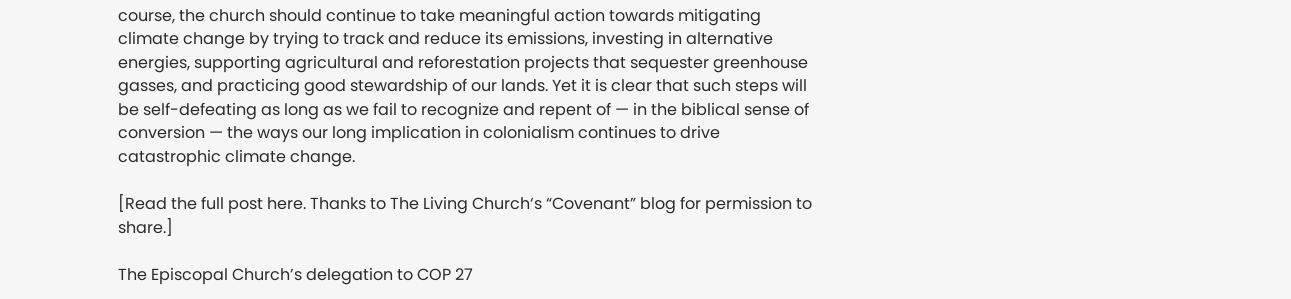course, the church should continue to take meaningful action towards mitigating climate change by trying to track and reduce its emissions, investing in alternative energies, supporting agricultural and reforestation projects that sequester greenhouse gasses, and practicing good stewardship of our lands. Yet it is clear that such steps will be self-defeating as long as we fail to recognize and repent of — in the biblical sense of conversion — the ways our long implication in colonialism continues to drive catastrophic climate change.

[Read the full post here. Thanks to The Living Church‘s “Covenant” blog for permission to share.]

The Episcopal Church’s delegation to COP 27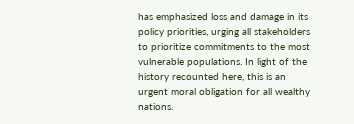has emphasized loss and damage in its policy priorities, urging all stakeholders to prioritize commitments to the most vulnerable populations. In light of the history recounted here, this is an urgent moral obligation for all wealthy nations.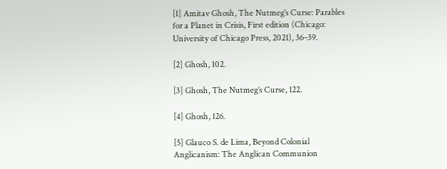[1] Amitav Ghosh, The Nutmeg’s Curse: Parables for a Planet in Crisis, First edition (Chicago: University of Chicago Press, 2021), 36–39.

[2] Ghosh, 102.

[3] Ghosh, The Nutmeg’s Curse, 122.

[4] Ghosh, 126.

[5] Glauco S. de Lima, Beyond Colonial Anglicanism: The Anglican Communion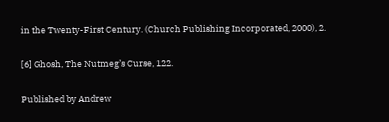in the Twenty-First Century. (Church Publishing Incorporated, 2000), 2.

[6] Ghosh, The Nutmeg’s Curse, 122.

Published by Andrew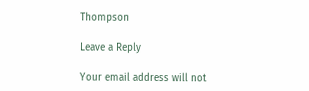Thompson

Leave a Reply

Your email address will not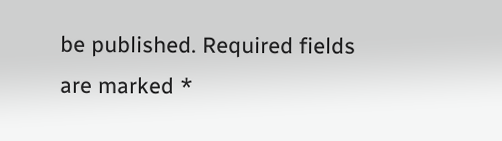be published. Required fields are marked *